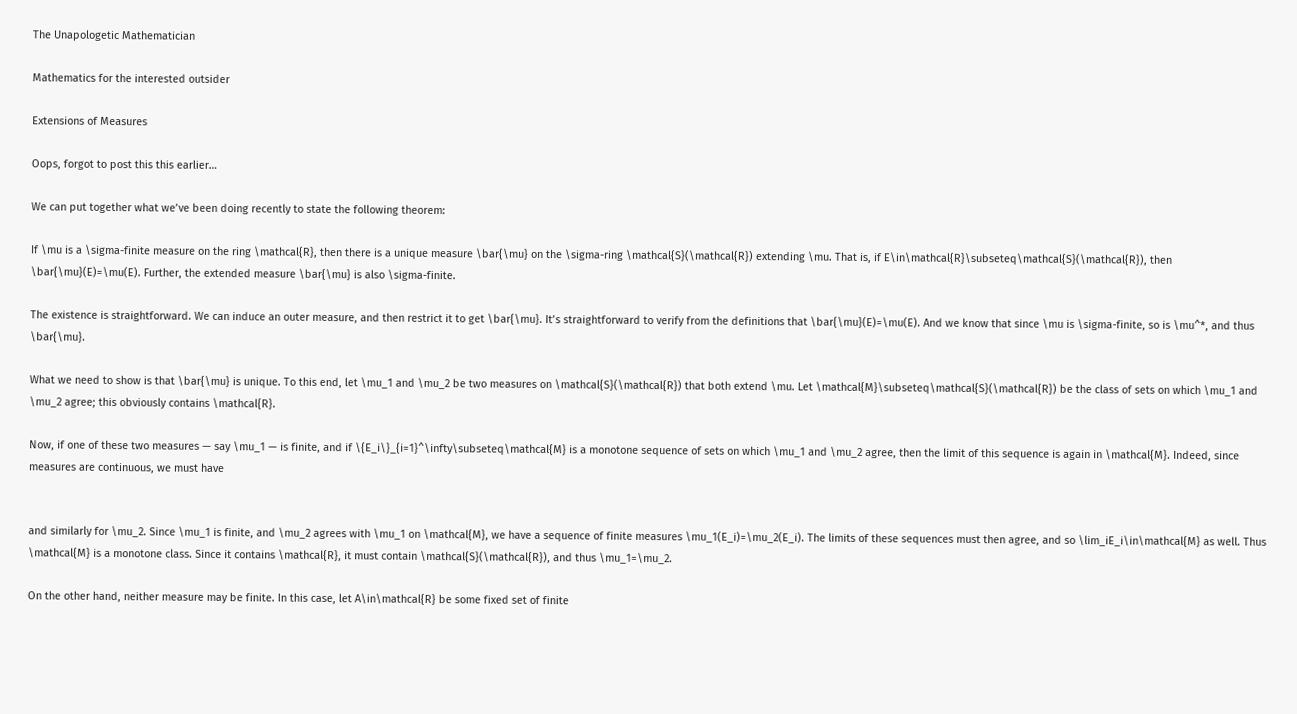The Unapologetic Mathematician

Mathematics for the interested outsider

Extensions of Measures

Oops, forgot to post this this earlier…

We can put together what we’ve been doing recently to state the following theorem:

If \mu is a \sigma-finite measure on the ring \mathcal{R}, then there is a unique measure \bar{\mu} on the \sigma-ring \mathcal{S}(\mathcal{R}) extending \mu. That is, if E\in\mathcal{R}\subseteq\mathcal{S}(\mathcal{R}), then \bar{\mu}(E)=\mu(E). Further, the extended measure \bar{\mu} is also \sigma-finite.

The existence is straightforward. We can induce an outer measure, and then restrict it to get \bar{\mu}. It’s straightforward to verify from the definitions that \bar{\mu}(E)=\mu(E). And we know that since \mu is \sigma-finite, so is \mu^*, and thus \bar{\mu}.

What we need to show is that \bar{\mu} is unique. To this end, let \mu_1 and \mu_2 be two measures on \mathcal{S}(\mathcal{R}) that both extend \mu. Let \mathcal{M}\subseteq\mathcal{S}(\mathcal{R}) be the class of sets on which \mu_1 and \mu_2 agree; this obviously contains \mathcal{R}.

Now, if one of these two measures — say \mu_1 — is finite, and if \{E_i\}_{i=1}^\infty\subseteq\mathcal{M} is a monotone sequence of sets on which \mu_1 and \mu_2 agree, then the limit of this sequence is again in \mathcal{M}. Indeed, since measures are continuous, we must have


and similarly for \mu_2. Since \mu_1 is finite, and \mu_2 agrees with \mu_1 on \mathcal{M}, we have a sequence of finite measures \mu_1(E_i)=\mu_2(E_i). The limits of these sequences must then agree, and so \lim_iE_i\in\mathcal{M} as well. Thus \mathcal{M} is a monotone class. Since it contains \mathcal{R}, it must contain \mathcal{S}(\mathcal{R}), and thus \mu_1=\mu_2.

On the other hand, neither measure may be finite. In this case, let A\in\mathcal{R} be some fixed set of finite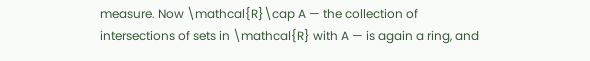measure. Now \mathcal{R}\cap A — the collection of intersections of sets in \mathcal{R} with A — is again a ring, and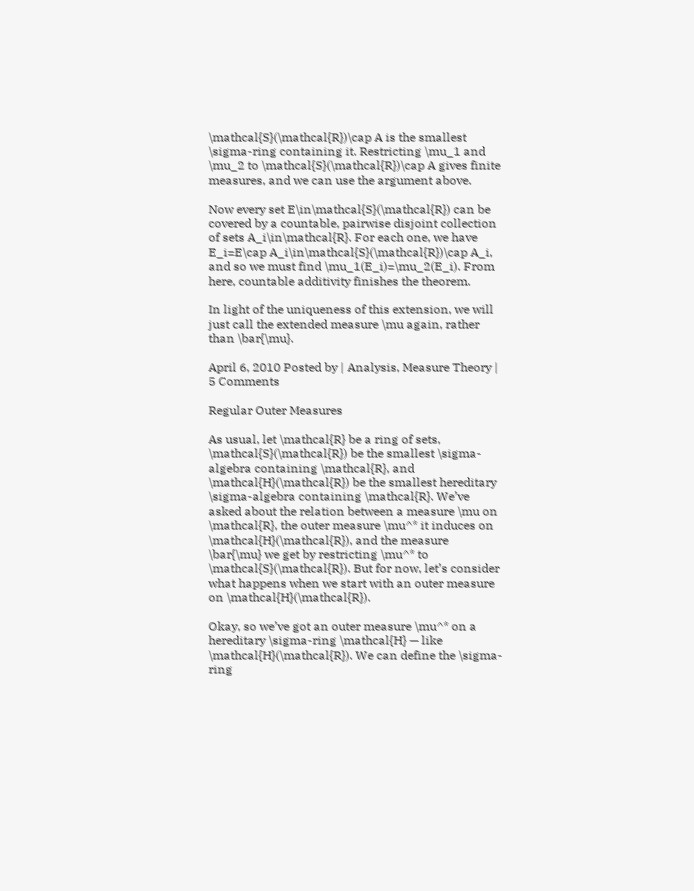\mathcal{S}(\mathcal{R})\cap A is the smallest \sigma-ring containing it. Restricting \mu_1 and \mu_2 to \mathcal{S}(\mathcal{R})\cap A gives finite measures, and we can use the argument above.

Now every set E\in\mathcal{S}(\mathcal{R}) can be covered by a countable, pairwise disjoint collection of sets A_i\in\mathcal{R}. For each one, we have E_i=E\cap A_i\in\mathcal{S}(\mathcal{R})\cap A_i, and so we must find \mu_1(E_i)=\mu_2(E_i). From here, countable additivity finishes the theorem.

In light of the uniqueness of this extension, we will just call the extended measure \mu again, rather than \bar{\mu}.

April 6, 2010 Posted by | Analysis, Measure Theory | 5 Comments

Regular Outer Measures

As usual, let \mathcal{R} be a ring of sets, \mathcal{S}(\mathcal{R}) be the smallest \sigma-algebra containing \mathcal{R}, and \mathcal{H}(\mathcal{R}) be the smallest hereditary \sigma-algebra containing \mathcal{R}. We’ve asked about the relation between a measure \mu on \mathcal{R}, the outer measure \mu^* it induces on \mathcal{H}(\mathcal{R}), and the measure \bar{\mu} we get by restricting \mu^* to \mathcal{S}(\mathcal{R}). But for now, let’s consider what happens when we start with an outer measure on \mathcal{H}(\mathcal{R}).

Okay, so we’ve got an outer measure \mu^* on a hereditary \sigma-ring \mathcal{H} — like \mathcal{H}(\mathcal{R}). We can define the \sigma-ring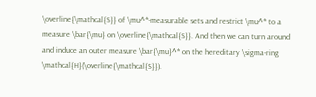\overline{\mathcal{S}} of \mu^*-measurable sets and restrict \mu^* to a measure \bar{\mu} on \overline{\mathcal{S}}. And then we can turn around and induce an outer measure \bar{\mu}^* on the hereditary \sigma-ring \mathcal{H}(\overline{\mathcal{S}}).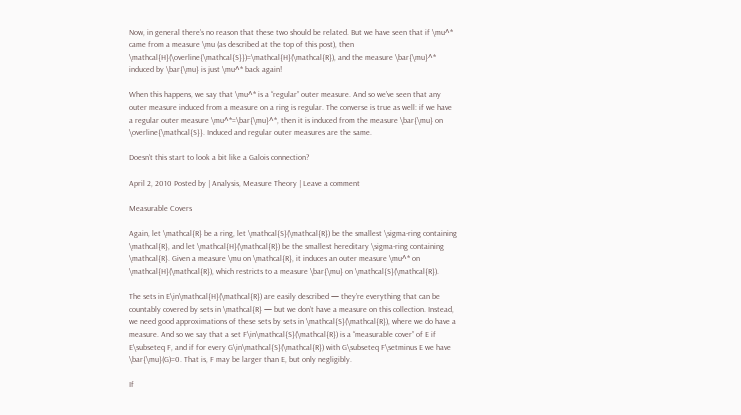Now, in general there’s no reason that these two should be related. But we have seen that if \mu^* came from a measure \mu (as described at the top of this post), then \mathcal{H}(\overline{\mathcal{S}})=\mathcal{H}(\mathcal{R}), and the measure \bar{\mu}^* induced by \bar{\mu} is just \mu^* back again!

When this happens, we say that \mu^* is a “regular” outer measure. And so we’ve seen that any outer measure induced from a measure on a ring is regular. The converse is true as well: if we have a regular outer measure \mu^*=\bar{\mu}^*, then it is induced from the measure \bar{\mu} on \overline{\mathcal{S}}. Induced and regular outer measures are the same.

Doesn’t this start to look a bit like a Galois connection?

April 2, 2010 Posted by | Analysis, Measure Theory | Leave a comment

Measurable Covers

Again, let \mathcal{R} be a ring, let \mathcal{S}(\mathcal{R}) be the smallest \sigma-ring containing \mathcal{R}, and let \mathcal{H}(\mathcal{R}) be the smallest hereditary \sigma-ring containing \mathcal{R}. Given a measure \mu on \mathcal{R}, it induces an outer measure \mu^* on \mathcal{H}(\mathcal{R}), which restricts to a measure \bar{\mu} on \mathcal{S}(\mathcal{R}).

The sets in E\in\mathcal{H}(\mathcal{R}) are easily described — they’re everything that can be countably covered by sets in \mathcal{R} — but we don’t have a measure on this collection. Instead, we need good approximations of these sets by sets in \mathcal{S}(\mathcal{R}), where we do have a measure. And so we say that a set F\in\mathcal{S}(\mathcal{R}) is a “measurable cover” of E if E\subseteq F, and if for every G\in\mathcal{S}(\mathcal{R}) with G\subseteq F\setminus E we have \bar{\mu}(G)=0. That is, F may be larger than E, but only negligibly.

If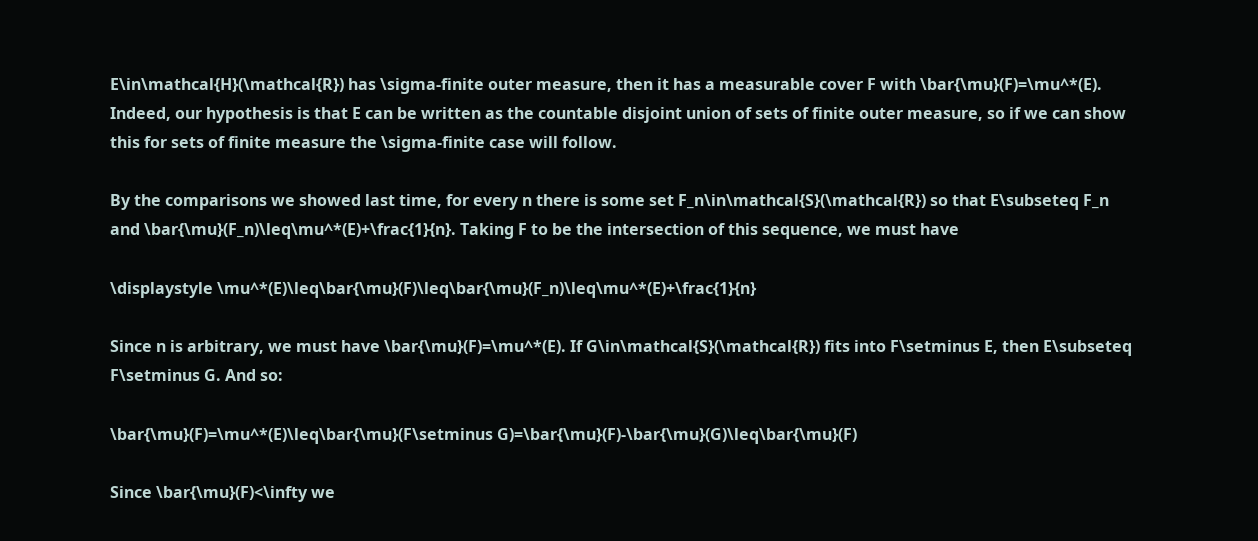E\in\mathcal{H}(\mathcal{R}) has \sigma-finite outer measure, then it has a measurable cover F with \bar{\mu}(F)=\mu^*(E). Indeed, our hypothesis is that E can be written as the countable disjoint union of sets of finite outer measure, so if we can show this for sets of finite measure the \sigma-finite case will follow.

By the comparisons we showed last time, for every n there is some set F_n\in\mathcal{S}(\mathcal{R}) so that E\subseteq F_n and \bar{\mu}(F_n)\leq\mu^*(E)+\frac{1}{n}. Taking F to be the intersection of this sequence, we must have

\displaystyle \mu^*(E)\leq\bar{\mu}(F)\leq\bar{\mu}(F_n)\leq\mu^*(E)+\frac{1}{n}

Since n is arbitrary, we must have \bar{\mu}(F)=\mu^*(E). If G\in\mathcal{S}(\mathcal{R}) fits into F\setminus E, then E\subseteq F\setminus G. And so:

\bar{\mu}(F)=\mu^*(E)\leq\bar{\mu}(F\setminus G)=\bar{\mu}(F)-\bar{\mu}(G)\leq\bar{\mu}(F)

Since \bar{\mu}(F)<\infty we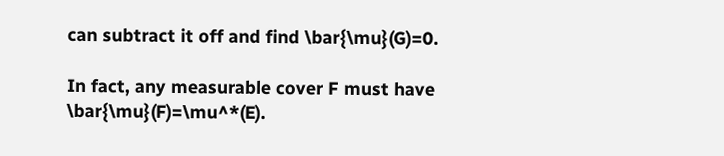can subtract it off and find \bar{\mu}(G)=0.

In fact, any measurable cover F must have \bar{\mu}(F)=\mu^*(E).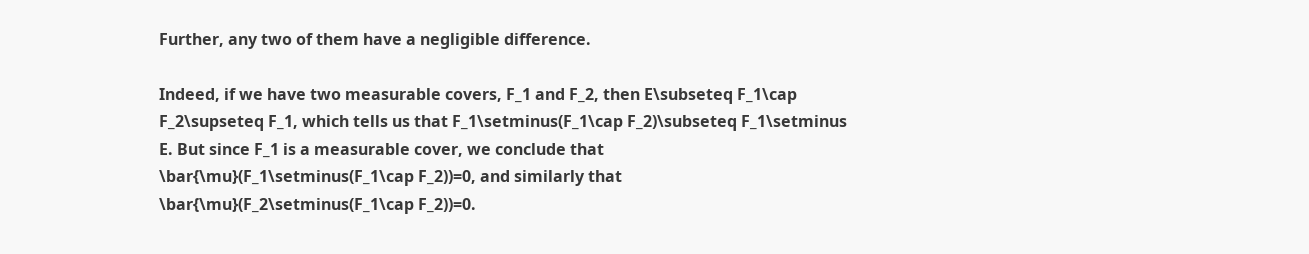Further, any two of them have a negligible difference.

Indeed, if we have two measurable covers, F_1 and F_2, then E\subseteq F_1\cap F_2\supseteq F_1, which tells us that F_1\setminus(F_1\cap F_2)\subseteq F_1\setminus E. But since F_1 is a measurable cover, we conclude that \bar{\mu}(F_1\setminus(F_1\cap F_2))=0, and similarly that \bar{\mu}(F_2\setminus(F_1\cap F_2))=0.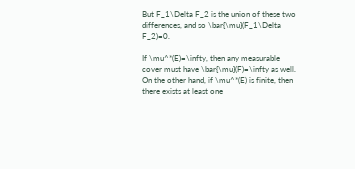But F_1\Delta F_2 is the union of these two differences, and so \bar{\mu}(F_1\Delta F_2)=0.

If \mu^*(E)=\infty, then any measurable cover must have \bar{\mu}(F)=\infty as well. On the other hand, if \mu^*(E) is finite, then there exists at least one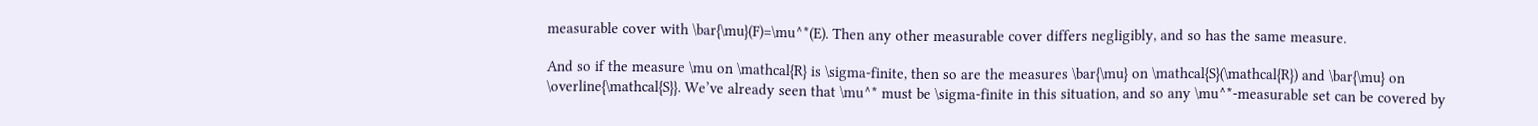measurable cover with \bar{\mu}(F)=\mu^*(E). Then any other measurable cover differs negligibly, and so has the same measure.

And so if the measure \mu on \mathcal{R} is \sigma-finite, then so are the measures \bar{\mu} on \mathcal{S}(\mathcal{R}) and \bar{\mu} on \overline{\mathcal{S}}. We’ve already seen that \mu^* must be \sigma-finite in this situation, and so any \mu^*-measurable set can be covered by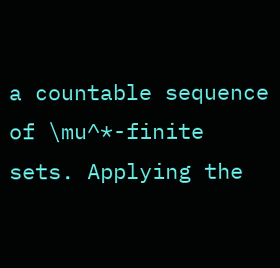a countable sequence of \mu^*-finite sets. Applying the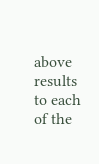above results to each of the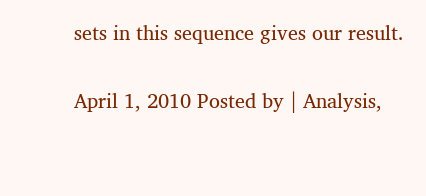sets in this sequence gives our result.

April 1, 2010 Posted by | Analysis,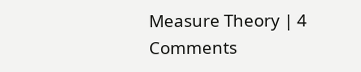Measure Theory | 4 Comments